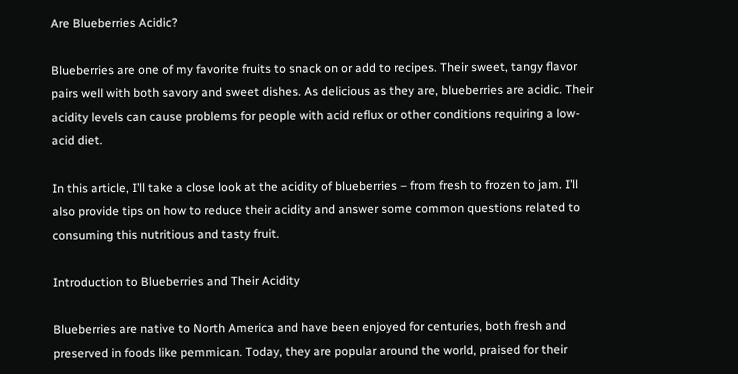Are Blueberries Acidic?

Blueberries are one of my favorite fruits to snack on or add to recipes. Their sweet, tangy flavor pairs well with both savory and sweet dishes. As delicious as they are, blueberries are acidic. Their acidity levels can cause problems for people with acid reflux or other conditions requiring a low-acid diet.

In this article, I’ll take a close look at the acidity of blueberries – from fresh to frozen to jam. I’ll also provide tips on how to reduce their acidity and answer some common questions related to consuming this nutritious and tasty fruit.

Introduction to Blueberries and Their Acidity

Blueberries are native to North America and have been enjoyed for centuries, both fresh and preserved in foods like pemmican. Today, they are popular around the world, praised for their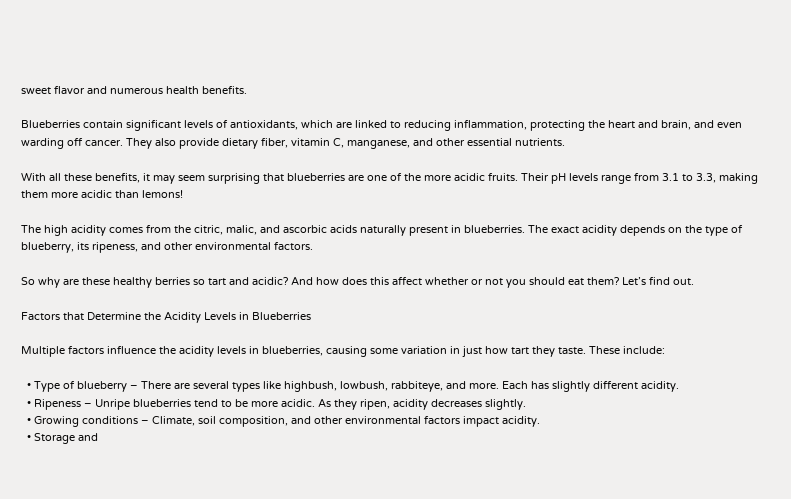sweet flavor and numerous health benefits.

Blueberries contain significant levels of antioxidants, which are linked to reducing inflammation, protecting the heart and brain, and even warding off cancer. They also provide dietary fiber, vitamin C, manganese, and other essential nutrients.

With all these benefits, it may seem surprising that blueberries are one of the more acidic fruits. Their pH levels range from 3.1 to 3.3, making them more acidic than lemons!

The high acidity comes from the citric, malic, and ascorbic acids naturally present in blueberries. The exact acidity depends on the type of blueberry, its ripeness, and other environmental factors.

So why are these healthy berries so tart and acidic? And how does this affect whether or not you should eat them? Let’s find out.

Factors that Determine the Acidity Levels in Blueberries

Multiple factors influence the acidity levels in blueberries, causing some variation in just how tart they taste. These include:

  • Type of blueberry – There are several types like highbush, lowbush, rabbiteye, and more. Each has slightly different acidity.
  • Ripeness – Unripe blueberries tend to be more acidic. As they ripen, acidity decreases slightly.
  • Growing conditions – Climate, soil composition, and other environmental factors impact acidity.
  • Storage and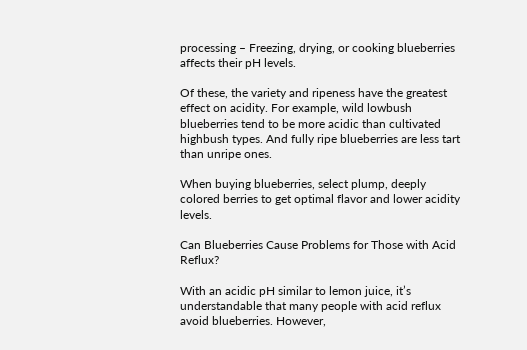processing – Freezing, drying, or cooking blueberries affects their pH levels.

Of these, the variety and ripeness have the greatest effect on acidity. For example, wild lowbush blueberries tend to be more acidic than cultivated highbush types. And fully ripe blueberries are less tart than unripe ones.

When buying blueberries, select plump, deeply colored berries to get optimal flavor and lower acidity levels.

Can Blueberries Cause Problems for Those with Acid Reflux?

With an acidic pH similar to lemon juice, it’s understandable that many people with acid reflux avoid blueberries. However,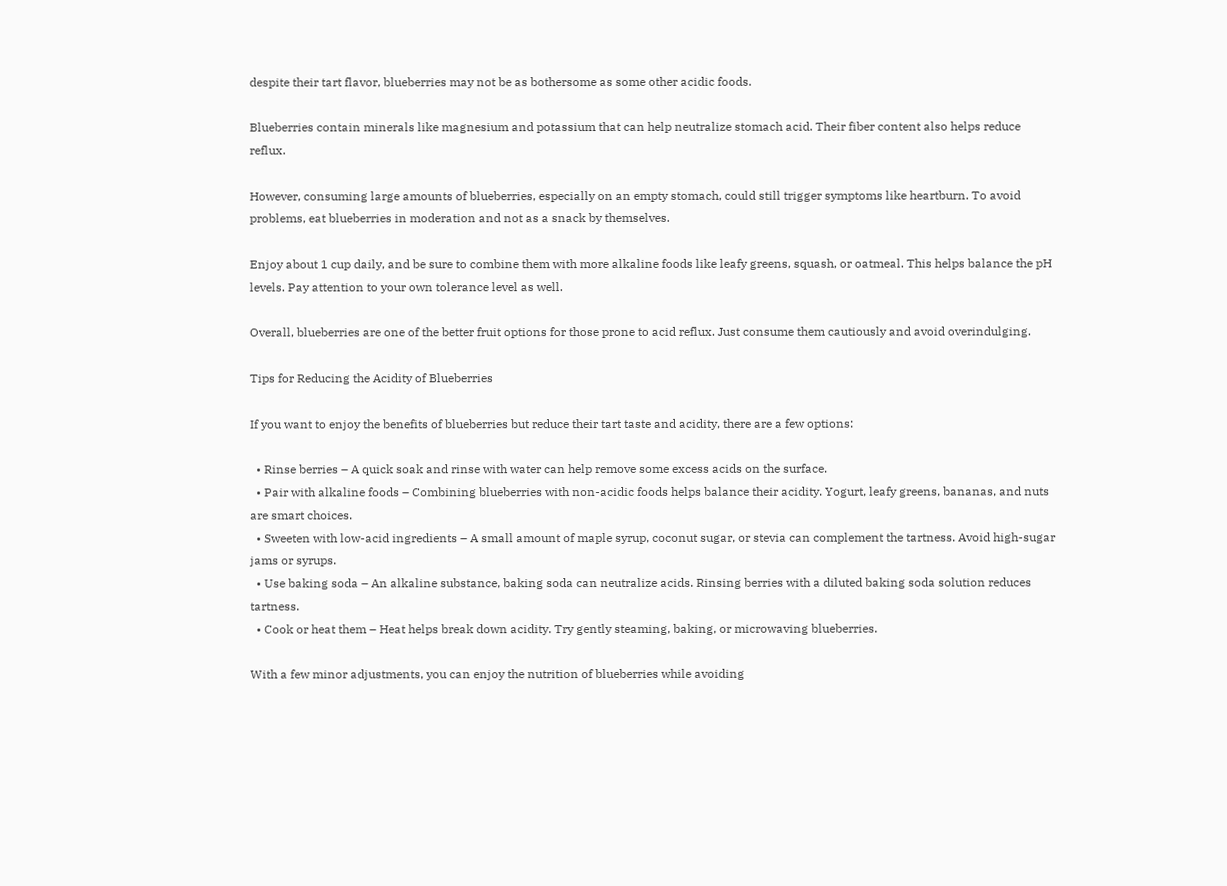despite their tart flavor, blueberries may not be as bothersome as some other acidic foods.

Blueberries contain minerals like magnesium and potassium that can help neutralize stomach acid. Their fiber content also helps reduce reflux.

However, consuming large amounts of blueberries, especially on an empty stomach, could still trigger symptoms like heartburn. To avoid problems, eat blueberries in moderation and not as a snack by themselves.

Enjoy about 1 cup daily, and be sure to combine them with more alkaline foods like leafy greens, squash, or oatmeal. This helps balance the pH levels. Pay attention to your own tolerance level as well.

Overall, blueberries are one of the better fruit options for those prone to acid reflux. Just consume them cautiously and avoid overindulging.

Tips for Reducing the Acidity of Blueberries

If you want to enjoy the benefits of blueberries but reduce their tart taste and acidity, there are a few options:

  • Rinse berries – A quick soak and rinse with water can help remove some excess acids on the surface.
  • Pair with alkaline foods – Combining blueberries with non-acidic foods helps balance their acidity. Yogurt, leafy greens, bananas, and nuts are smart choices.
  • Sweeten with low-acid ingredients – A small amount of maple syrup, coconut sugar, or stevia can complement the tartness. Avoid high-sugar jams or syrups.
  • Use baking soda – An alkaline substance, baking soda can neutralize acids. Rinsing berries with a diluted baking soda solution reduces tartness.
  • Cook or heat them – Heat helps break down acidity. Try gently steaming, baking, or microwaving blueberries.

With a few minor adjustments, you can enjoy the nutrition of blueberries while avoiding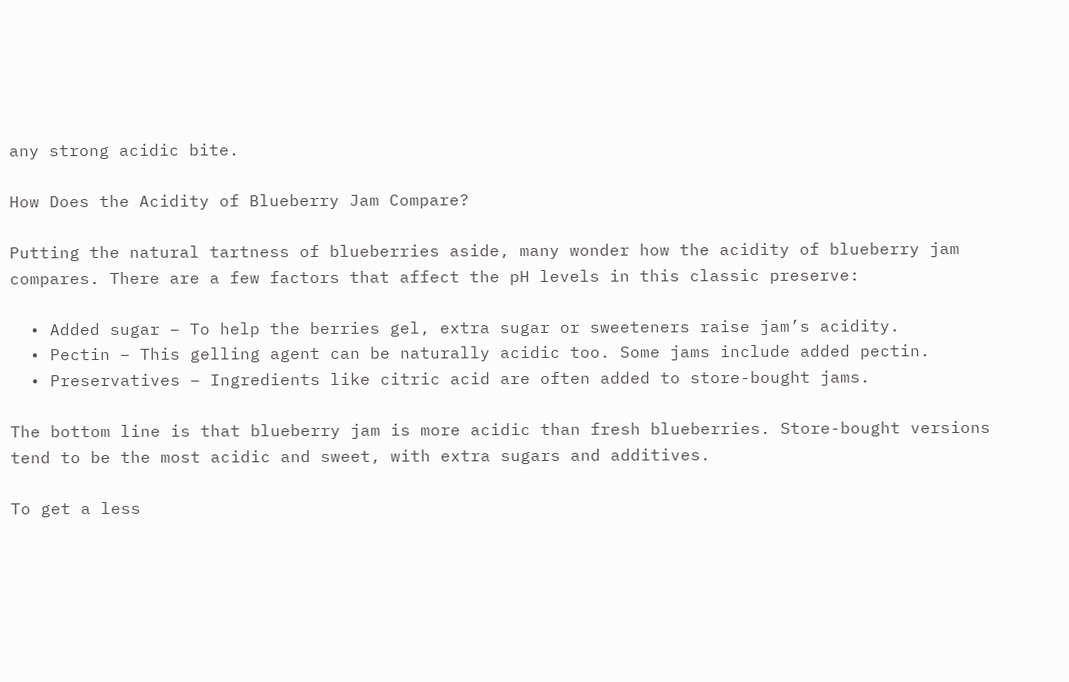any strong acidic bite.

How Does the Acidity of Blueberry Jam Compare?

Putting the natural tartness of blueberries aside, many wonder how the acidity of blueberry jam compares. There are a few factors that affect the pH levels in this classic preserve:

  • Added sugar – To help the berries gel, extra sugar or sweeteners raise jam’s acidity.
  • Pectin – This gelling agent can be naturally acidic too. Some jams include added pectin.
  • Preservatives – Ingredients like citric acid are often added to store-bought jams.

The bottom line is that blueberry jam is more acidic than fresh blueberries. Store-bought versions tend to be the most acidic and sweet, with extra sugars and additives.

To get a less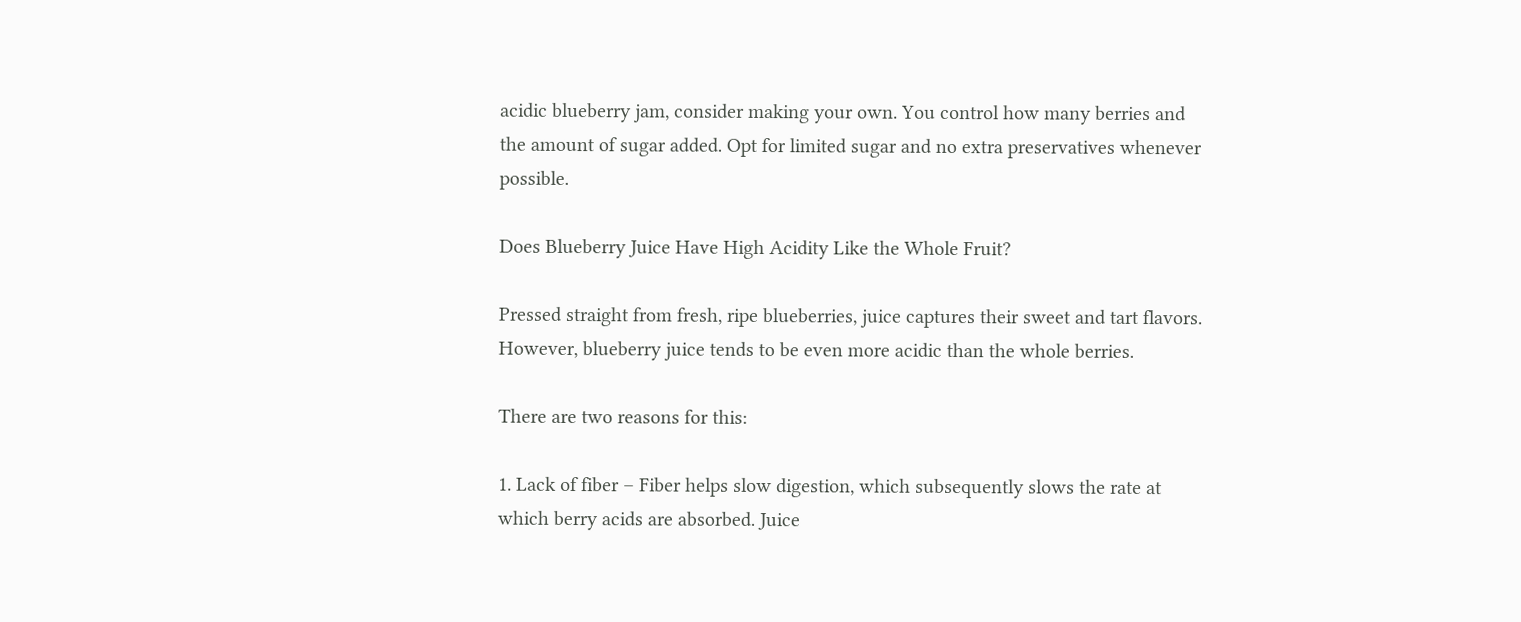acidic blueberry jam, consider making your own. You control how many berries and the amount of sugar added. Opt for limited sugar and no extra preservatives whenever possible.

Does Blueberry Juice Have High Acidity Like the Whole Fruit?

Pressed straight from fresh, ripe blueberries, juice captures their sweet and tart flavors. However, blueberry juice tends to be even more acidic than the whole berries.

There are two reasons for this:

1. Lack of fiber – Fiber helps slow digestion, which subsequently slows the rate at which berry acids are absorbed. Juice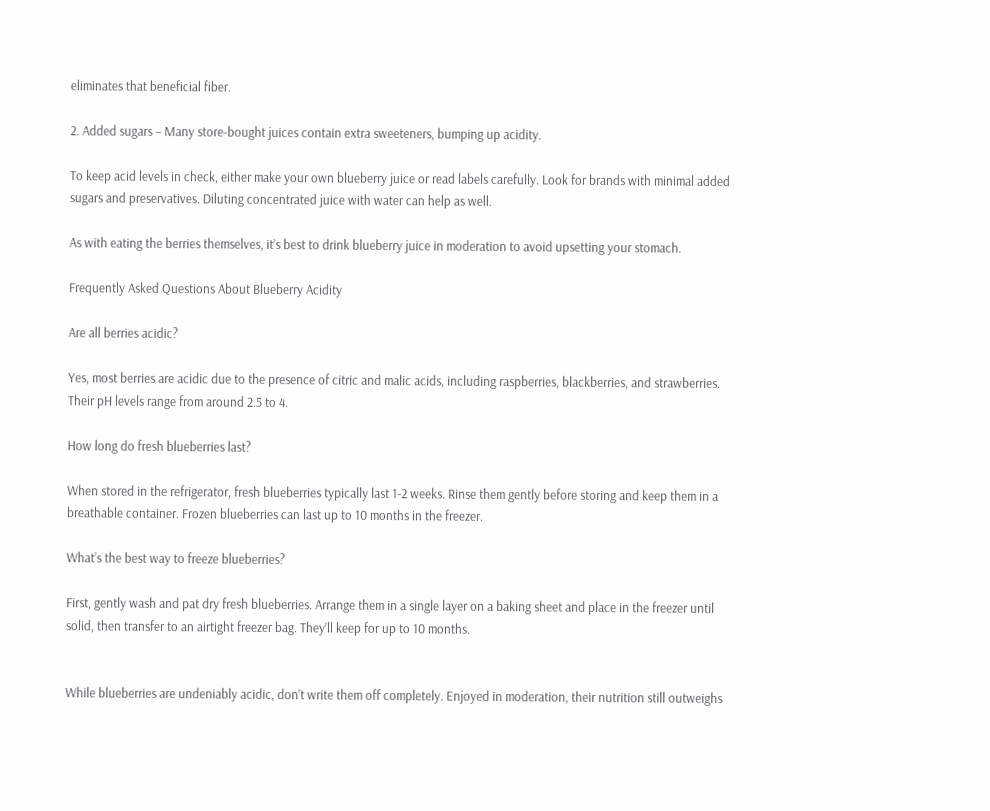eliminates that beneficial fiber.

2. Added sugars – Many store-bought juices contain extra sweeteners, bumping up acidity.

To keep acid levels in check, either make your own blueberry juice or read labels carefully. Look for brands with minimal added sugars and preservatives. Diluting concentrated juice with water can help as well.

As with eating the berries themselves, it’s best to drink blueberry juice in moderation to avoid upsetting your stomach.

Frequently Asked Questions About Blueberry Acidity

Are all berries acidic?

Yes, most berries are acidic due to the presence of citric and malic acids, including raspberries, blackberries, and strawberries. Their pH levels range from around 2.5 to 4.

How long do fresh blueberries last?

When stored in the refrigerator, fresh blueberries typically last 1-2 weeks. Rinse them gently before storing and keep them in a breathable container. Frozen blueberries can last up to 10 months in the freezer.

What’s the best way to freeze blueberries?

First, gently wash and pat dry fresh blueberries. Arrange them in a single layer on a baking sheet and place in the freezer until solid, then transfer to an airtight freezer bag. They’ll keep for up to 10 months.


While blueberries are undeniably acidic, don’t write them off completely. Enjoyed in moderation, their nutrition still outweighs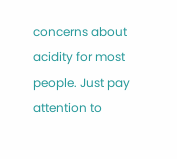concerns about acidity for most people. Just pay attention to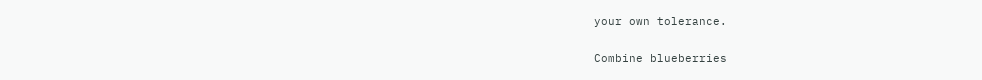your own tolerance.

Combine blueberries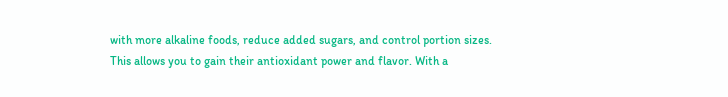with more alkaline foods, reduce added sugars, and control portion sizes. This allows you to gain their antioxidant power and flavor. With a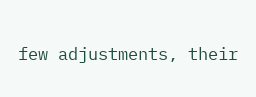few adjustments, their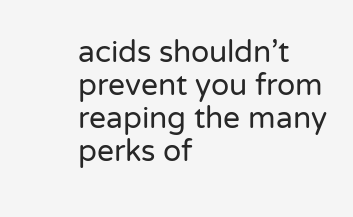acids shouldn’t prevent you from reaping the many perks of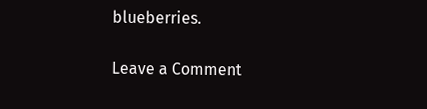blueberries.

Leave a Comment